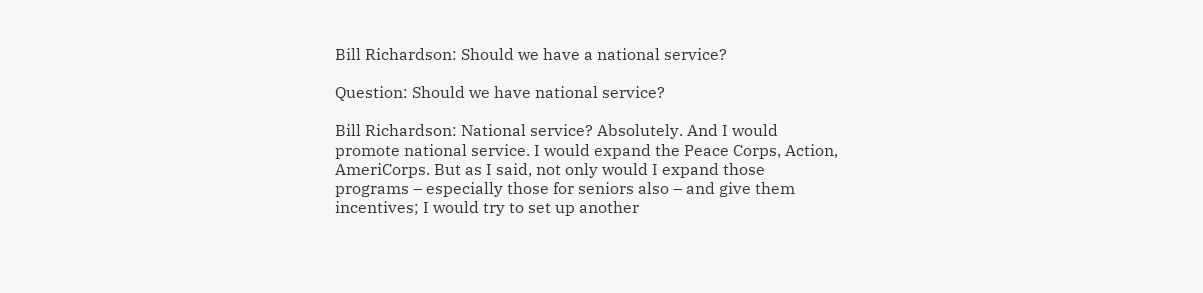Bill Richardson: Should we have a national service?

Question: Should we have national service?

Bill Richardson: National service? Absolutely. And I would promote national service. I would expand the Peace Corps, Action, AmeriCorps. But as I said, not only would I expand those programs – especially those for seniors also – and give them incentives; I would try to set up another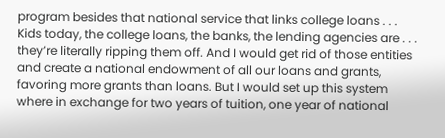program besides that national service that links college loans . . . Kids today, the college loans, the banks, the lending agencies are . . . they’re literally ripping them off. And I would get rid of those entities and create a national endowment of all our loans and grants, favoring more grants than loans. But I would set up this system where in exchange for two years of tuition, one year of national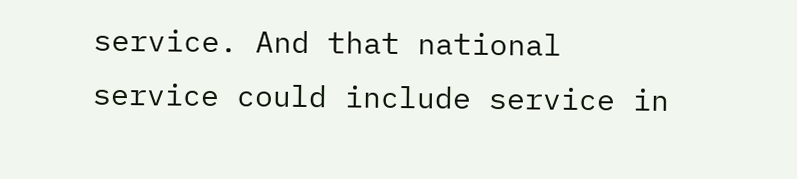service. And that national service could include service in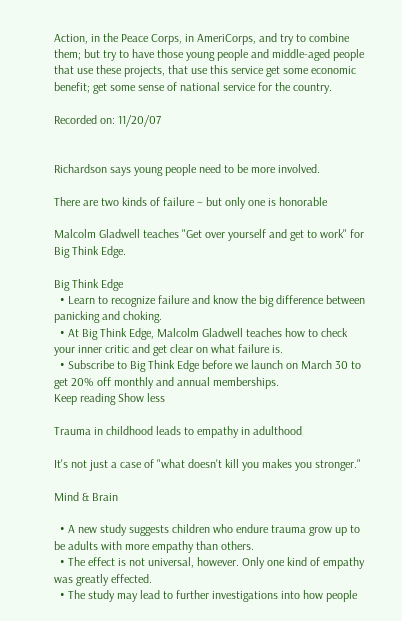Action, in the Peace Corps, in AmeriCorps, and try to combine them; but try to have those young people and middle-aged people that use these projects, that use this service get some economic benefit; get some sense of national service for the country.

Recorded on: 11/20/07


Richardson says young people need to be more involved.

There are two kinds of failure – but only one is honorable

Malcolm Gladwell teaches "Get over yourself and get to work" for Big Think Edge.

Big Think Edge
  • Learn to recognize failure and know the big difference between panicking and choking.
  • At Big Think Edge, Malcolm Gladwell teaches how to check your inner critic and get clear on what failure is.
  • Subscribe to Big Think Edge before we launch on March 30 to get 20% off monthly and annual memberships.
Keep reading Show less

Trauma in childhood leads to empathy in adulthood

It's not just a case of "what doesn't kill you makes you stronger."

Mind & Brain

  • A new study suggests children who endure trauma grow up to be adults with more empathy than others.
  • The effect is not universal, however. Only one kind of empathy was greatly effected.
  • The study may lead to further investigations into how people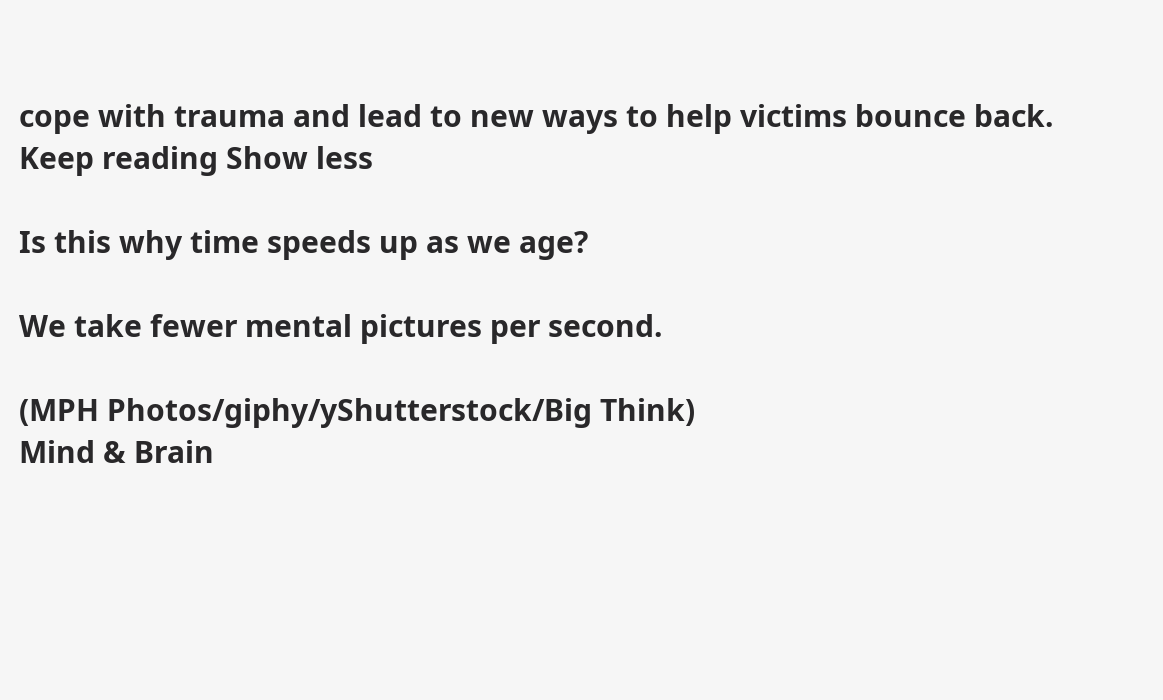cope with trauma and lead to new ways to help victims bounce back.
Keep reading Show less

Is this why time speeds up as we age?

We take fewer mental pictures per second.

(MPH Photos/giphy/yShutterstock/Big Think)
Mind & Brain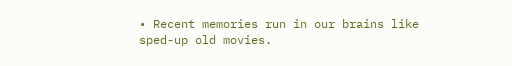• Recent memories run in our brains like sped-up old movies.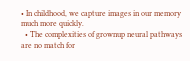• In childhood, we capture images in our memory much more quickly.
  • The complexities of grownup neural pathways are no match for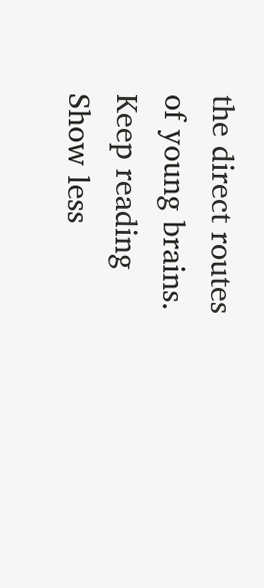the direct routes of young brains.
Keep reading Show less